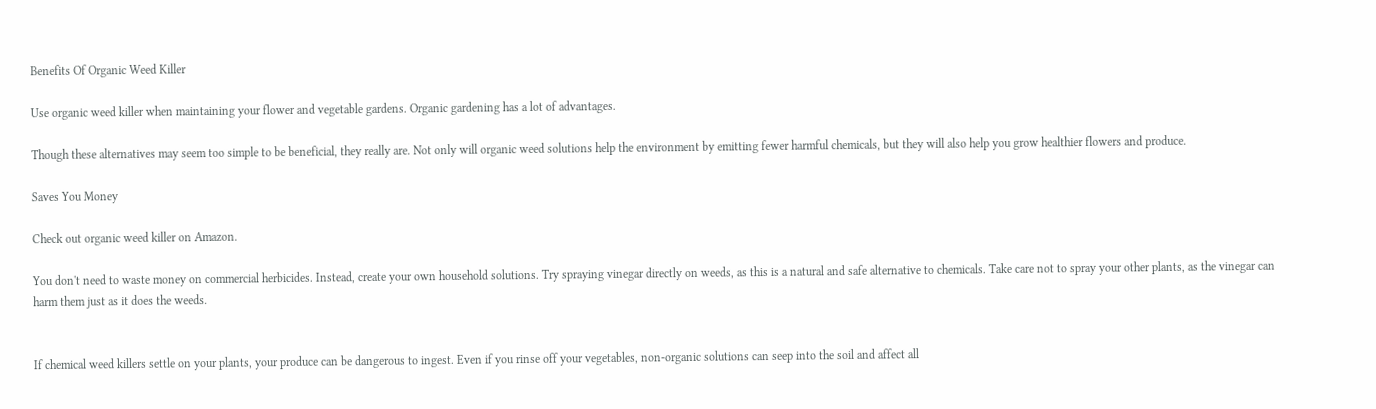Benefits Of Organic Weed Killer

Use organic weed killer when maintaining your flower and vegetable gardens. Organic gardening has a lot of advantages.

Though these alternatives may seem too simple to be beneficial, they really are. Not only will organic weed solutions help the environment by emitting fewer harmful chemicals, but they will also help you grow healthier flowers and produce.

Saves You Money

Check out organic weed killer on Amazon.

You don't need to waste money on commercial herbicides. Instead, create your own household solutions. Try spraying vinegar directly on weeds, as this is a natural and safe alternative to chemicals. Take care not to spray your other plants, as the vinegar can harm them just as it does the weeds.


If chemical weed killers settle on your plants, your produce can be dangerous to ingest. Even if you rinse off your vegetables, non-organic solutions can seep into the soil and affect all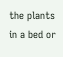the plants in a bed or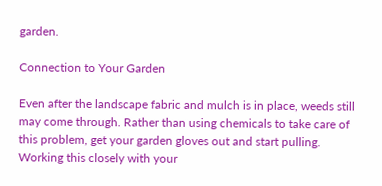garden.

Connection to Your Garden

Even after the landscape fabric and mulch is in place, weeds still may come through. Rather than using chemicals to take care of this problem, get your garden gloves out and start pulling. Working this closely with your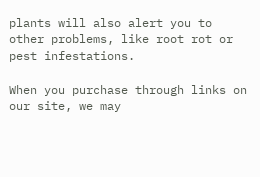plants will also alert you to other problems, like root rot or pest infestations.

When you purchase through links on our site, we may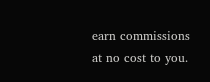earn commissions at no cost to you.